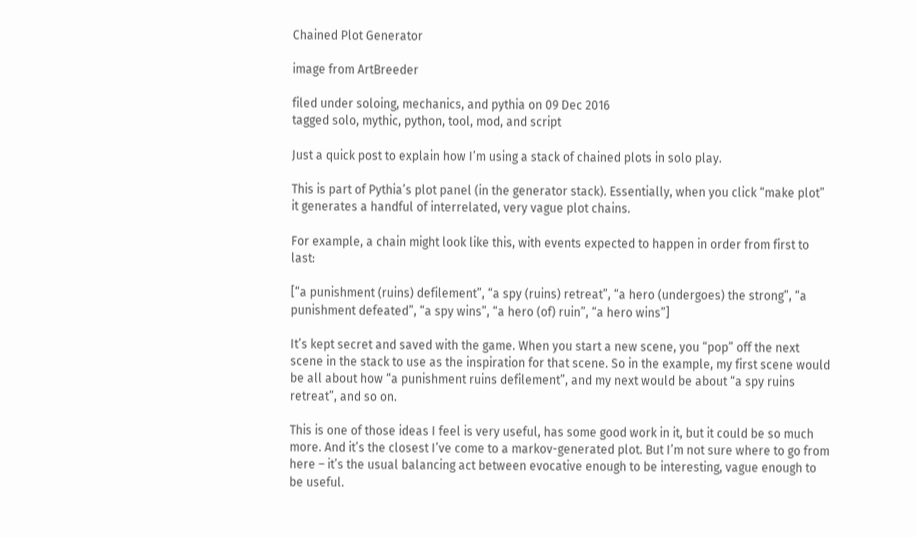Chained Plot Generator

image from ArtBreeder

filed under soloing, mechanics, and pythia on 09 Dec 2016
tagged solo, mythic, python, tool, mod, and script

Just a quick post to explain how I’m using a stack of chained plots in solo play.

This is part of Pythia’s plot panel (in the generator stack). Essentially, when you click “make plot” it generates a handful of interrelated, very vague plot chains.

For example, a chain might look like this, with events expected to happen in order from first to last:

[“a punishment (ruins) defilement”, “a spy (ruins) retreat”, “a hero (undergoes) the strong”, “a punishment defeated”, “a spy wins”, “a hero (of) ruin”, “a hero wins”]

It’s kept secret and saved with the game. When you start a new scene, you “pop” off the next scene in the stack to use as the inspiration for that scene. So in the example, my first scene would be all about how “a punishment ruins defilement”, and my next would be about “a spy ruins retreat”, and so on.

This is one of those ideas I feel is very useful, has some good work in it, but it could be so much more. And it’s the closest I’ve come to a markov-generated plot. But I’m not sure where to go from here – it’s the usual balancing act between evocative enough to be interesting, vague enough to be useful.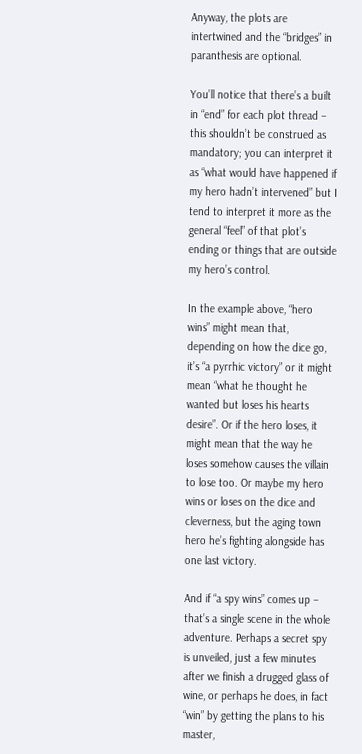Anyway, the plots are intertwined and the “bridges” in paranthesis are optional.

You’ll notice that there’s a built in “end” for each plot thread – this shouldn’t be construed as mandatory; you can interpret it as “what would have happened if my hero hadn’t intervened” but I tend to interpret it more as the general “feel” of that plot’s ending or things that are outside my hero’s control.

In the example above, “hero wins” might mean that, depending on how the dice go, it’s “a pyrrhic victory” or it might mean “what he thought he wanted but loses his hearts desire”. Or if the hero loses, it might mean that the way he loses somehow causes the villain to lose too. Or maybe my hero wins or loses on the dice and cleverness, but the aging town hero he’s fighting alongside has one last victory.

And if “a spy wins” comes up – that’s a single scene in the whole adventure. Perhaps a secret spy is unveiled, just a few minutes after we finish a drugged glass of wine, or perhaps he does, in fact “win” by getting the plans to his master,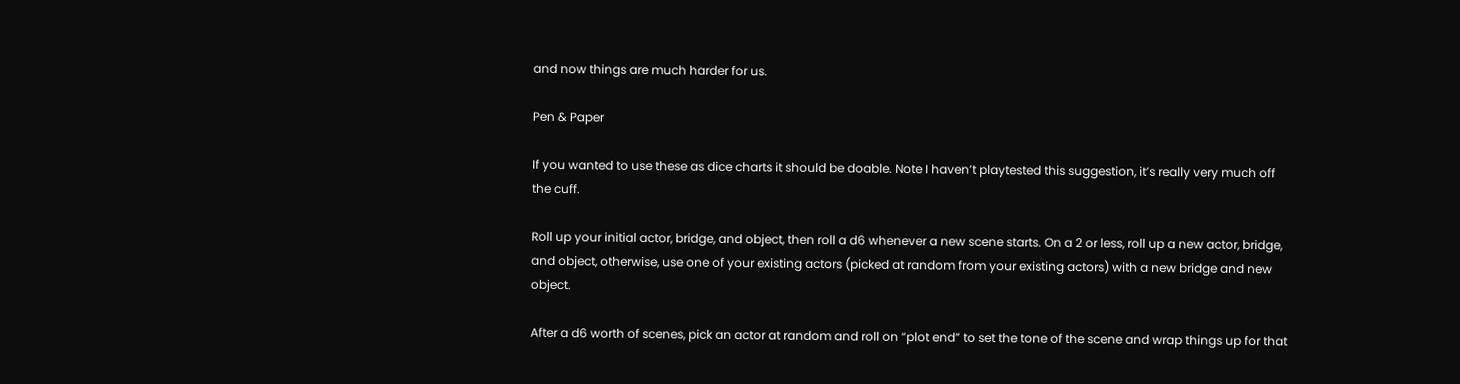and now things are much harder for us.

Pen & Paper

If you wanted to use these as dice charts it should be doable. Note I haven’t playtested this suggestion, it’s really very much off the cuff.

Roll up your initial actor, bridge, and object, then roll a d6 whenever a new scene starts. On a 2 or less, roll up a new actor, bridge, and object, otherwise, use one of your existing actors (picked at random from your existing actors) with a new bridge and new object.

After a d6 worth of scenes, pick an actor at random and roll on “plot end” to set the tone of the scene and wrap things up for that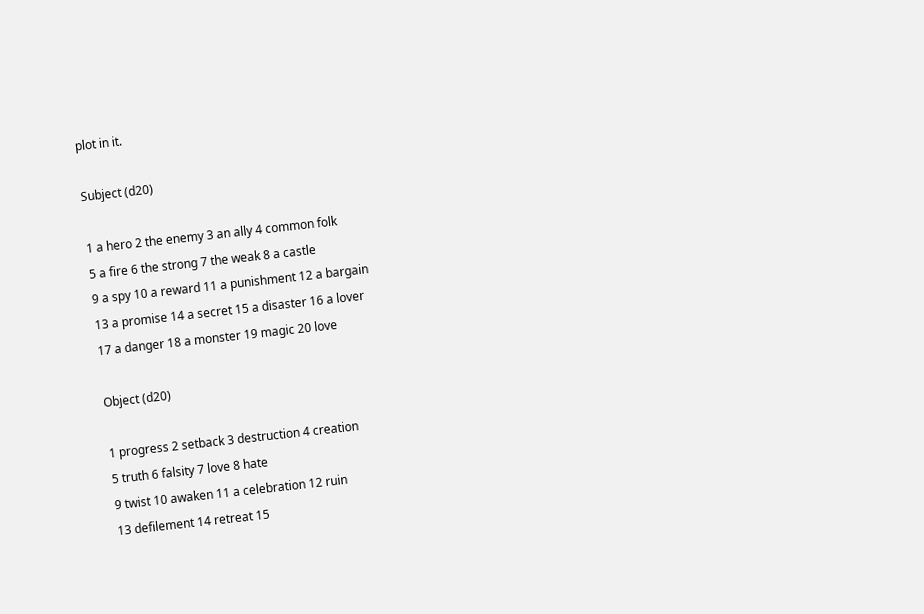plot in it.

Subject (d20)

1 a hero 2 the enemy 3 an ally 4 common folk
5 a fire 6 the strong 7 the weak 8 a castle
9 a spy 10 a reward 11 a punishment 12 a bargain
13 a promise 14 a secret 15 a disaster 16 a lover
17 a danger 18 a monster 19 magic 20 love

Object (d20)

1 progress 2 setback 3 destruction 4 creation
5 truth 6 falsity 7 love 8 hate
9 twist 10 awaken 11 a celebration 12 ruin
13 defilement 14 retreat 15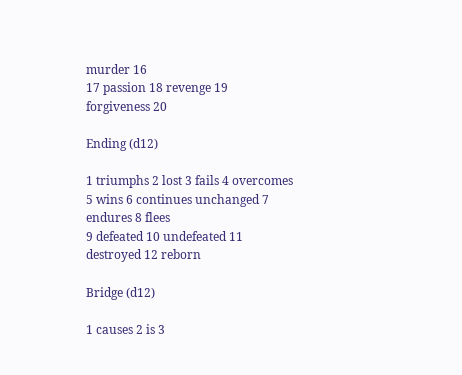murder 16
17 passion 18 revenge 19 forgiveness 20

Ending (d12)

1 triumphs 2 lost 3 fails 4 overcomes
5 wins 6 continues unchanged 7 endures 8 flees
9 defeated 10 undefeated 11 destroyed 12 reborn

Bridge (d12)

1 causes 2 is 3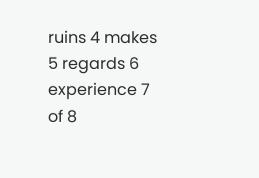ruins 4 makes
5 regards 6 experience 7 of 8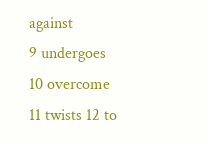against
9 undergoes 10 overcome 11 twists 12 to